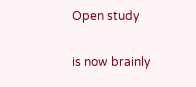Open study

is now brainly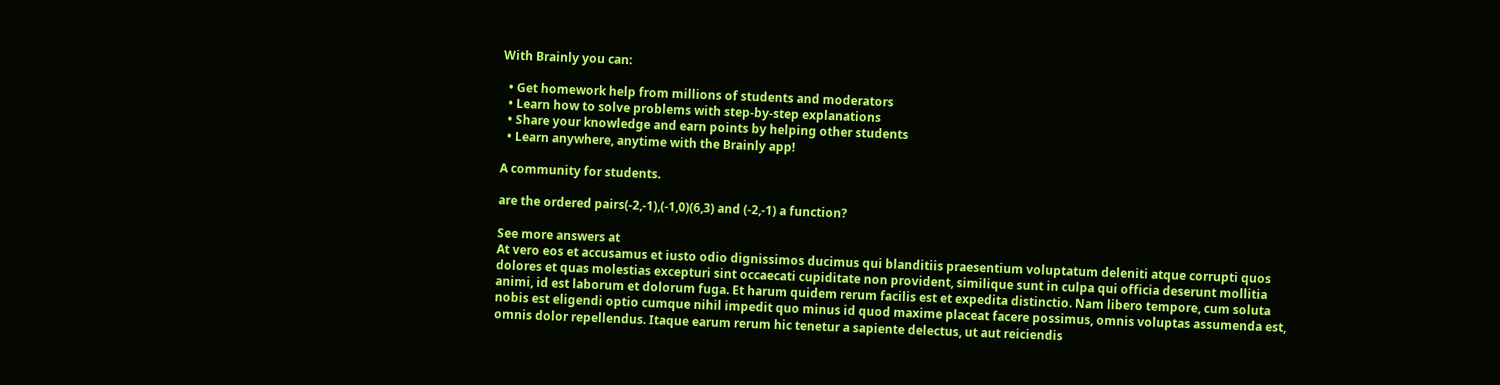With Brainly you can:

  • Get homework help from millions of students and moderators
  • Learn how to solve problems with step-by-step explanations
  • Share your knowledge and earn points by helping other students
  • Learn anywhere, anytime with the Brainly app!

A community for students.

are the ordered pairs(-2,-1),(-1,0)(6,3) and (-2,-1) a function?

See more answers at
At vero eos et accusamus et iusto odio dignissimos ducimus qui blanditiis praesentium voluptatum deleniti atque corrupti quos dolores et quas molestias excepturi sint occaecati cupiditate non provident, similique sunt in culpa qui officia deserunt mollitia animi, id est laborum et dolorum fuga. Et harum quidem rerum facilis est et expedita distinctio. Nam libero tempore, cum soluta nobis est eligendi optio cumque nihil impedit quo minus id quod maxime placeat facere possimus, omnis voluptas assumenda est, omnis dolor repellendus. Itaque earum rerum hic tenetur a sapiente delectus, ut aut reiciendis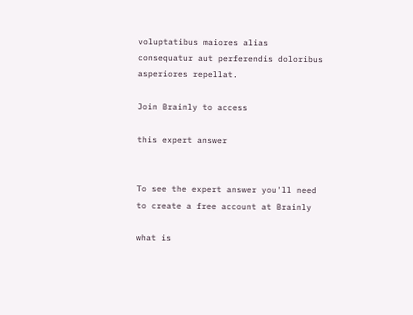voluptatibus maiores alias consequatur aut perferendis doloribus asperiores repellat.

Join Brainly to access

this expert answer


To see the expert answer you'll need to create a free account at Brainly

what is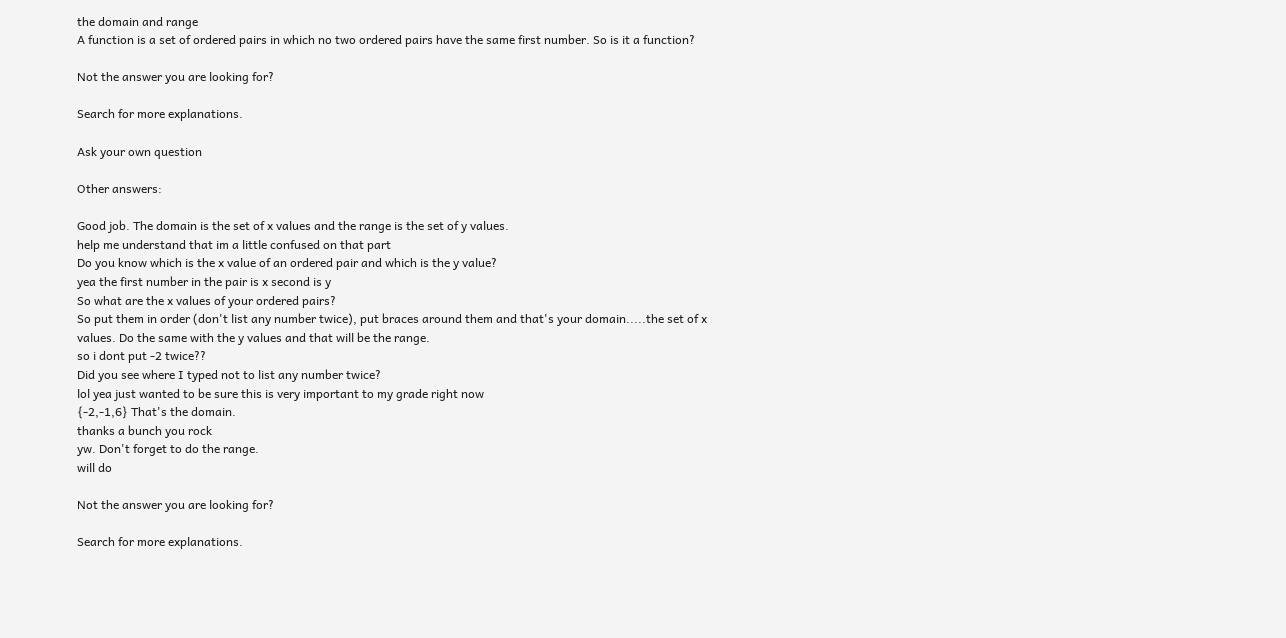the domain and range
A function is a set of ordered pairs in which no two ordered pairs have the same first number. So is it a function?

Not the answer you are looking for?

Search for more explanations.

Ask your own question

Other answers:

Good job. The domain is the set of x values and the range is the set of y values.
help me understand that im a little confused on that part
Do you know which is the x value of an ordered pair and which is the y value?
yea the first number in the pair is x second is y
So what are the x values of your ordered pairs?
So put them in order (don't list any number twice), put braces around them and that's your domain.....the set of x values. Do the same with the y values and that will be the range.
so i dont put -2 twice??
Did you see where I typed not to list any number twice?
lol yea just wanted to be sure this is very important to my grade right now
{-2,-1,6} That's the domain.
thanks a bunch you rock
yw. Don't forget to do the range.
will do

Not the answer you are looking for?

Search for more explanations.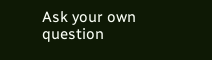Ask your own question